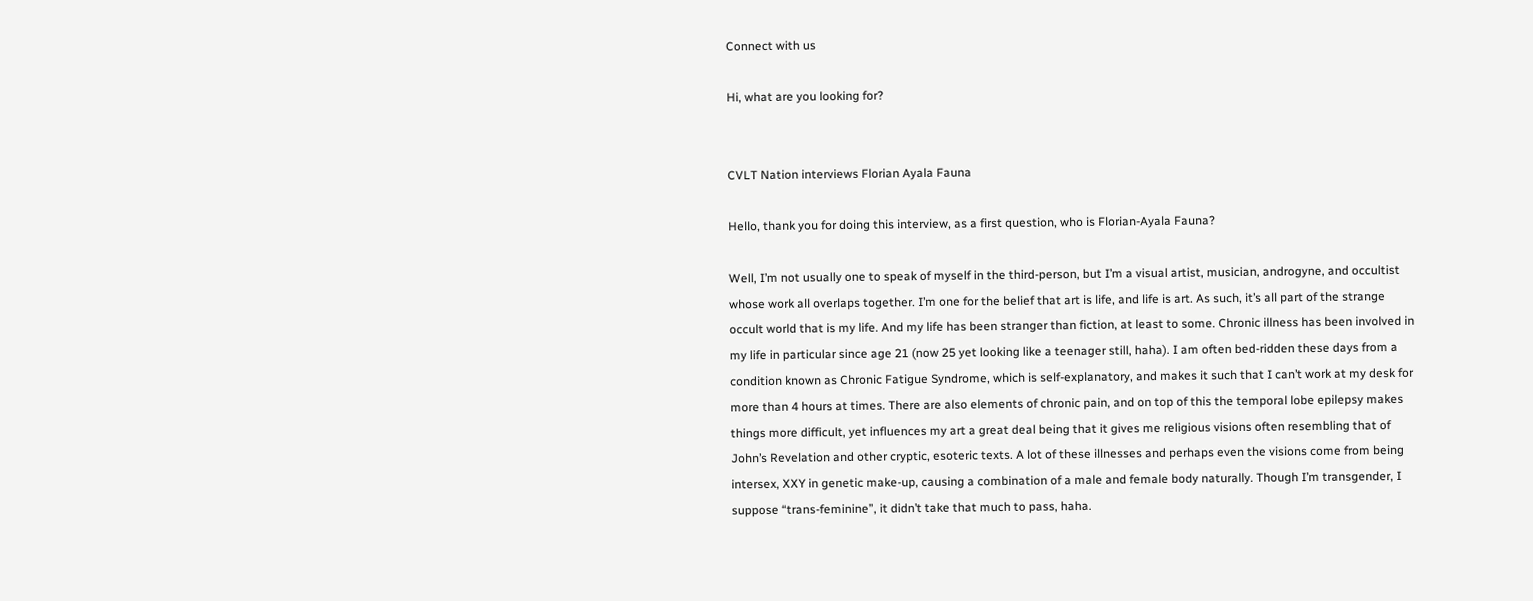Connect with us

Hi, what are you looking for?


CVLT Nation interviews Florian Ayala Fauna

Hello, thank you for doing this interview, as a first question, who is Florian-Ayala Fauna?

Well, I’m not usually one to speak of myself in the third-person, but I’m a visual artist, musician, androgyne, and occultist whose work all overlaps together. I’m one for the belief that art is life, and life is art. As such, it’s all part of the strange occult world that is my life. And my life has been stranger than fiction, at least to some. Chronic illness has been involved in my life in particular since age 21 (now 25 yet looking like a teenager still, haha). I am often bed-ridden these days from a condition known as Chronic Fatigue Syndrome, which is self-explanatory, and makes it such that I can’t work at my desk for more than 4 hours at times. There are also elements of chronic pain, and on top of this the temporal lobe epilepsy makes things more difficult, yet influences my art a great deal being that it gives me religious visions often resembling that of John’s Revelation and other cryptic, esoteric texts. A lot of these illnesses and perhaps even the visions come from being intersex, XXY in genetic make-up, causing a combination of a male and female body naturally. Though I’m transgender, I suppose “trans-feminine”, it didn’t take that much to pass, haha.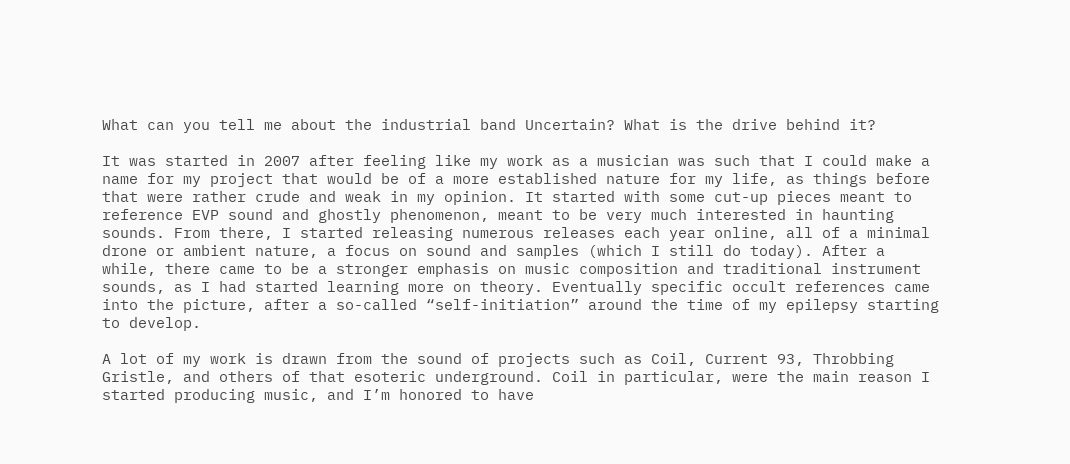What can you tell me about the industrial band Uncertain? What is the drive behind it?

It was started in 2007 after feeling like my work as a musician was such that I could make a name for my project that would be of a more established nature for my life, as things before that were rather crude and weak in my opinion. It started with some cut-up pieces meant to reference EVP sound and ghostly phenomenon, meant to be very much interested in haunting sounds. From there, I started releasing numerous releases each year online, all of a minimal drone or ambient nature, a focus on sound and samples (which I still do today). After a while, there came to be a stronger emphasis on music composition and traditional instrument sounds, as I had started learning more on theory. Eventually specific occult references came into the picture, after a so-called “self-initiation” around the time of my epilepsy starting to develop.

A lot of my work is drawn from the sound of projects such as Coil, Current 93, Throbbing Gristle, and others of that esoteric underground. Coil in particular, were the main reason I started producing music, and I’m honored to have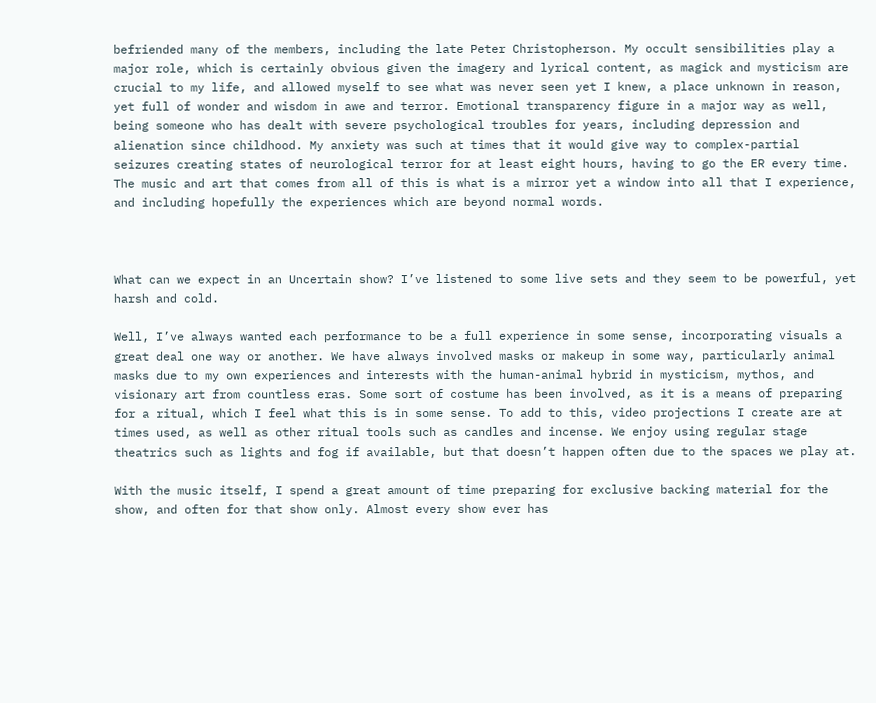befriended many of the members, including the late Peter Christopherson. My occult sensibilities play a major role, which is certainly obvious given the imagery and lyrical content, as magick and mysticism are crucial to my life, and allowed myself to see what was never seen yet I knew, a place unknown in reason, yet full of wonder and wisdom in awe and terror. Emotional transparency figure in a major way as well, being someone who has dealt with severe psychological troubles for years, including depression and alienation since childhood. My anxiety was such at times that it would give way to complex-partial seizures creating states of neurological terror for at least eight hours, having to go the ER every time. The music and art that comes from all of this is what is a mirror yet a window into all that I experience, and including hopefully the experiences which are beyond normal words.



What can we expect in an Uncertain show? I’ve listened to some live sets and they seem to be powerful, yet harsh and cold.

Well, I’ve always wanted each performance to be a full experience in some sense, incorporating visuals a great deal one way or another. We have always involved masks or makeup in some way, particularly animal masks due to my own experiences and interests with the human-animal hybrid in mysticism, mythos, and visionary art from countless eras. Some sort of costume has been involved, as it is a means of preparing for a ritual, which I feel what this is in some sense. To add to this, video projections I create are at times used, as well as other ritual tools such as candles and incense. We enjoy using regular stage theatrics such as lights and fog if available, but that doesn’t happen often due to the spaces we play at.

With the music itself, I spend a great amount of time preparing for exclusive backing material for the show, and often for that show only. Almost every show ever has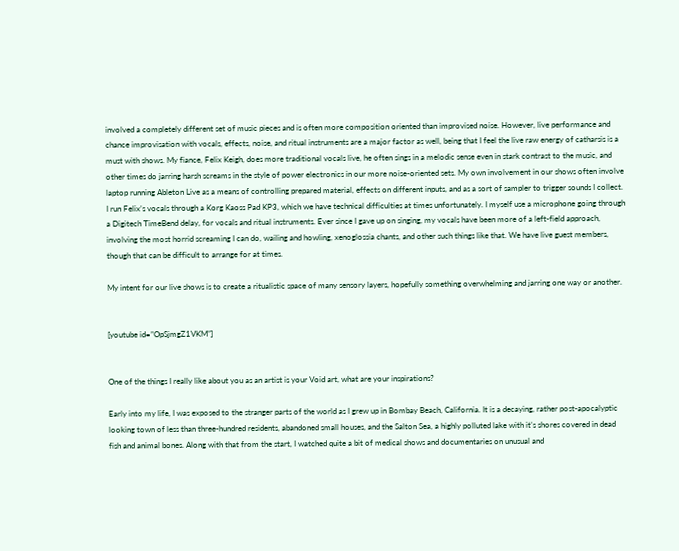involved a completely different set of music pieces and is often more composition oriented than improvised noise. However, live performance and chance improvisation with vocals, effects, noise, and ritual instruments are a major factor as well, being that I feel the live raw energy of catharsis is a must with shows. My fiance, Felix Keigh, does more traditional vocals live, he often sings in a melodic sense even in stark contrast to the music, and other times do jarring harsh screams in the style of power electronics in our more noise-oriented sets. My own involvement in our shows often involve laptop running Ableton Live as a means of controlling prepared material, effects on different inputs, and as a sort of sampler to trigger sounds I collect. I run Felix’s vocals through a Korg Kaoss Pad KP3, which we have technical difficulties at times unfortunately. I myself use a microphone going through a Digitech TimeBend delay, for vocals and ritual instruments. Ever since I gave up on singing, my vocals have been more of a left-field approach, involving the most horrid screaming I can do, wailing and howling, xenoglossia chants, and other such things like that. We have live guest members, though that can be difficult to arrange for at times.

My intent for our live shows is to create a ritualistic space of many sensory layers, hopefully something overwhelming and jarring one way or another.


[youtube id=”OpSjmgZ1VKM”]


One of the things I really like about you as an artist is your Void art, what are your inspirations?

Early into my life, I was exposed to the stranger parts of the world as I grew up in Bombay Beach, California. It is a decaying, rather post-apocalyptic looking town of less than three-hundred residents, abandoned small houses, and the Salton Sea, a highly polluted lake with it’s shores covered in dead fish and animal bones. Along with that from the start, I watched quite a bit of medical shows and documentaries on unusual and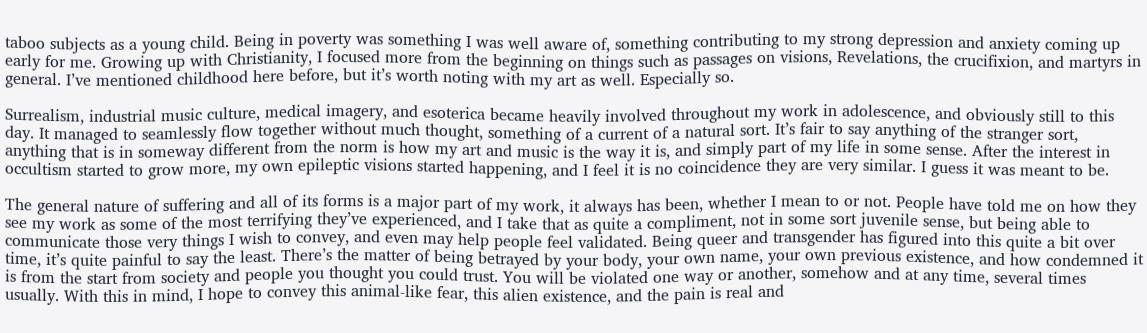taboo subjects as a young child. Being in poverty was something I was well aware of, something contributing to my strong depression and anxiety coming up early for me. Growing up with Christianity, I focused more from the beginning on things such as passages on visions, Revelations, the crucifixion, and martyrs in general. I’ve mentioned childhood here before, but it’s worth noting with my art as well. Especially so.

Surrealism, industrial music culture, medical imagery, and esoterica became heavily involved throughout my work in adolescence, and obviously still to this day. It managed to seamlessly flow together without much thought, something of a current of a natural sort. It’s fair to say anything of the stranger sort, anything that is in someway different from the norm is how my art and music is the way it is, and simply part of my life in some sense. After the interest in occultism started to grow more, my own epileptic visions started happening, and I feel it is no coincidence they are very similar. I guess it was meant to be.

The general nature of suffering and all of its forms is a major part of my work, it always has been, whether I mean to or not. People have told me on how they see my work as some of the most terrifying they’ve experienced, and I take that as quite a compliment, not in some sort juvenile sense, but being able to communicate those very things I wish to convey, and even may help people feel validated. Being queer and transgender has figured into this quite a bit over time, it’s quite painful to say the least. There’s the matter of being betrayed by your body, your own name, your own previous existence, and how condemned it is from the start from society and people you thought you could trust. You will be violated one way or another, somehow and at any time, several times usually. With this in mind, I hope to convey this animal-like fear, this alien existence, and the pain is real and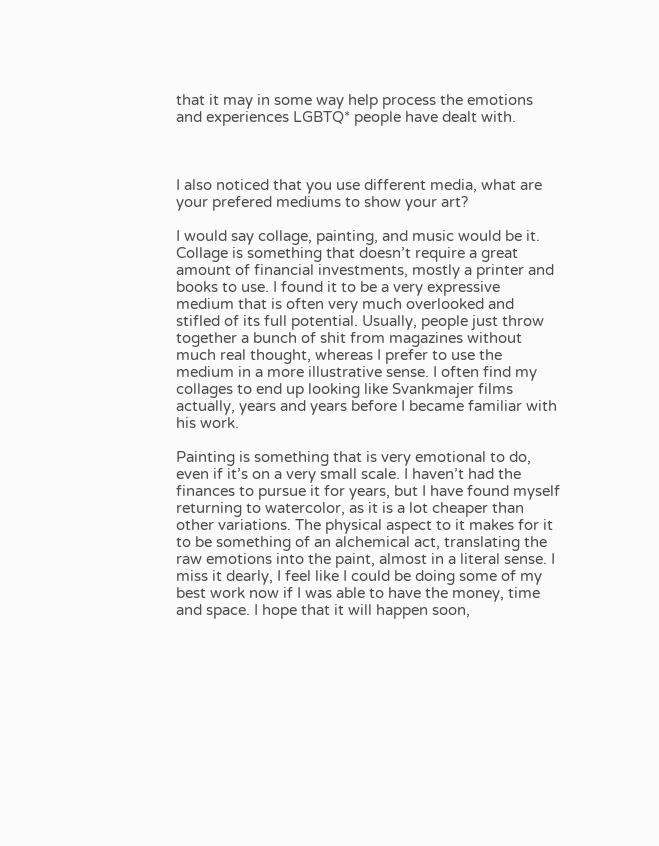that it may in some way help process the emotions and experiences LGBTQ* people have dealt with.



I also noticed that you use different media, what are your prefered mediums to show your art?

I would say collage, painting, and music would be it. Collage is something that doesn’t require a great amount of financial investments, mostly a printer and books to use. I found it to be a very expressive medium that is often very much overlooked and stifled of its full potential. Usually, people just throw together a bunch of shit from magazines without much real thought, whereas I prefer to use the medium in a more illustrative sense. I often find my collages to end up looking like Svankmajer films actually, years and years before I became familiar with his work.

Painting is something that is very emotional to do, even if it’s on a very small scale. I haven’t had the finances to pursue it for years, but I have found myself returning to watercolor, as it is a lot cheaper than other variations. The physical aspect to it makes for it to be something of an alchemical act, translating the raw emotions into the paint, almost in a literal sense. I miss it dearly, I feel like I could be doing some of my best work now if I was able to have the money, time and space. I hope that it will happen soon,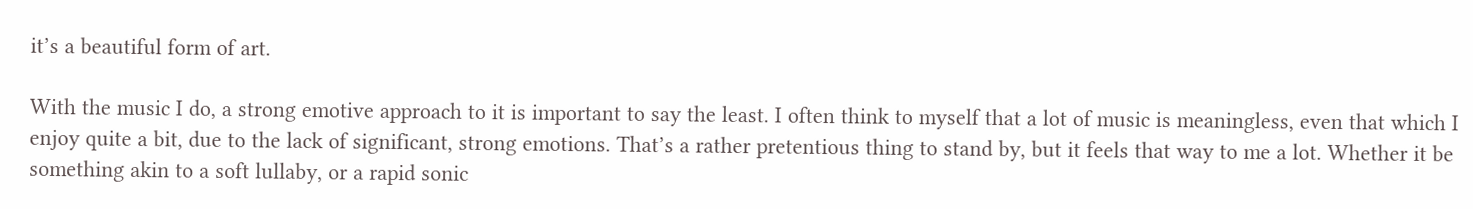it’s a beautiful form of art.

With the music I do, a strong emotive approach to it is important to say the least. I often think to myself that a lot of music is meaningless, even that which I enjoy quite a bit, due to the lack of significant, strong emotions. That’s a rather pretentious thing to stand by, but it feels that way to me a lot. Whether it be something akin to a soft lullaby, or a rapid sonic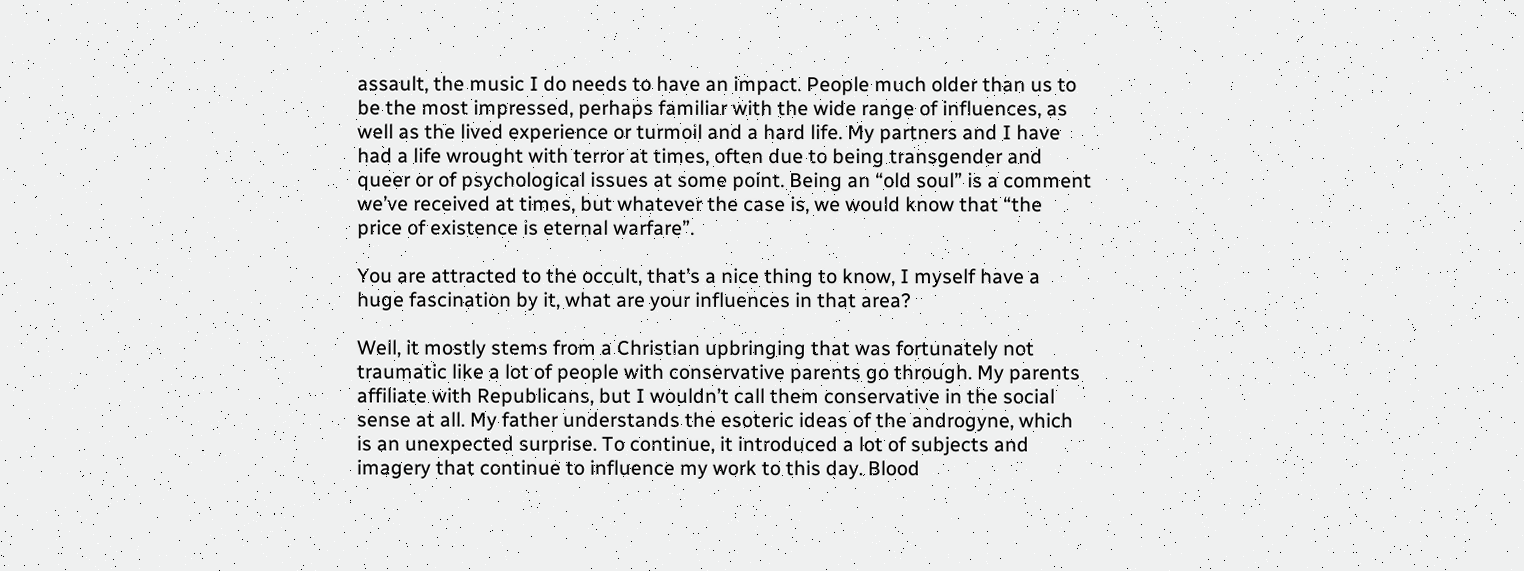assault, the music I do needs to have an impact. People much older than us to be the most impressed, perhaps familiar with the wide range of influences, as well as the lived experience or turmoil and a hard life. My partners and I have had a life wrought with terror at times, often due to being transgender and queer or of psychological issues at some point. Being an “old soul” is a comment we’ve received at times, but whatever the case is, we would know that “the price of existence is eternal warfare”.

You are attracted to the occult, that’s a nice thing to know, I myself have a huge fascination by it, what are your influences in that area?

Well, it mostly stems from a Christian upbringing that was fortunately not traumatic like a lot of people with conservative parents go through. My parents affiliate with Republicans, but I wouldn’t call them conservative in the social sense at all. My father understands the esoteric ideas of the androgyne, which is an unexpected surprise. To continue, it introduced a lot of subjects and imagery that continue to influence my work to this day. Blood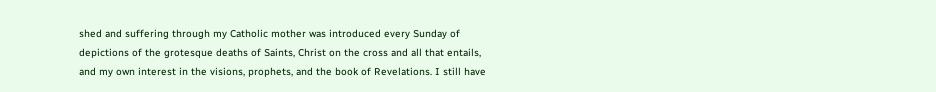shed and suffering through my Catholic mother was introduced every Sunday of depictions of the grotesque deaths of Saints, Christ on the cross and all that entails, and my own interest in the visions, prophets, and the book of Revelations. I still have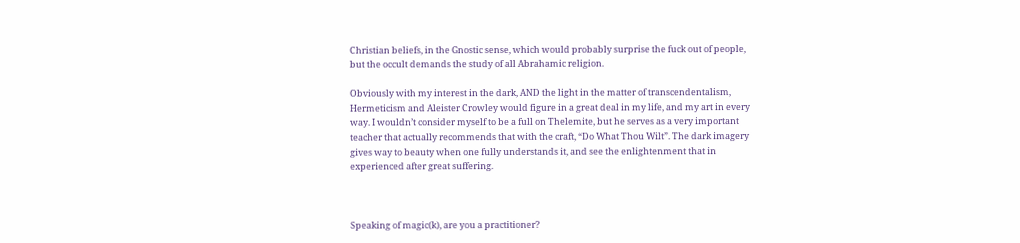Christian beliefs, in the Gnostic sense, which would probably surprise the fuck out of people, but the occult demands the study of all Abrahamic religion.

Obviously with my interest in the dark, AND the light in the matter of transcendentalism, Hermeticism and Aleister Crowley would figure in a great deal in my life, and my art in every way. I wouldn’t consider myself to be a full on Thelemite, but he serves as a very important teacher that actually recommends that with the craft, “Do What Thou Wilt”. The dark imagery gives way to beauty when one fully understands it, and see the enlightenment that in experienced after great suffering.



Speaking of magic(k), are you a practitioner?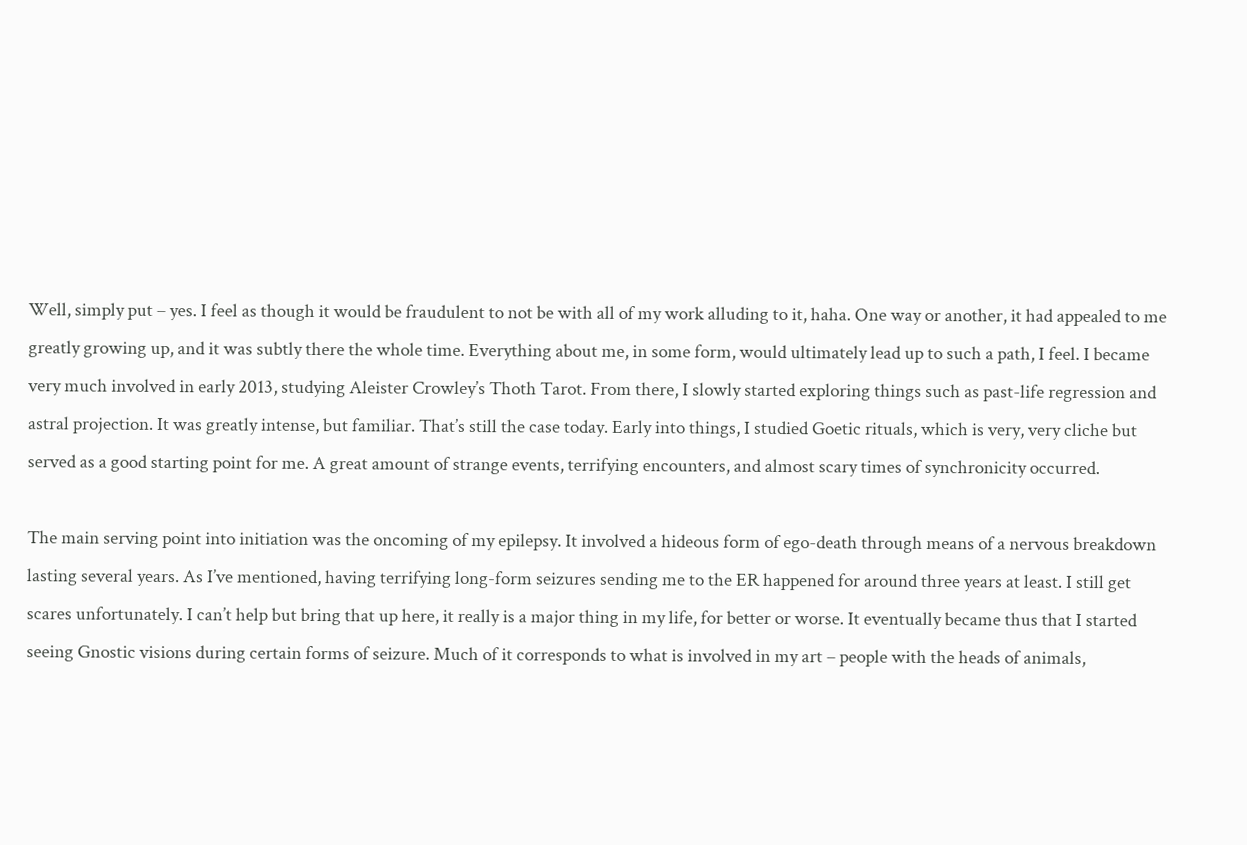Well, simply put – yes. I feel as though it would be fraudulent to not be with all of my work alluding to it, haha. One way or another, it had appealed to me greatly growing up, and it was subtly there the whole time. Everything about me, in some form, would ultimately lead up to such a path, I feel. I became very much involved in early 2013, studying Aleister Crowley’s Thoth Tarot. From there, I slowly started exploring things such as past-life regression and astral projection. It was greatly intense, but familiar. That’s still the case today. Early into things, I studied Goetic rituals, which is very, very cliche but served as a good starting point for me. A great amount of strange events, terrifying encounters, and almost scary times of synchronicity occurred.

The main serving point into initiation was the oncoming of my epilepsy. It involved a hideous form of ego-death through means of a nervous breakdown lasting several years. As I’ve mentioned, having terrifying long-form seizures sending me to the ER happened for around three years at least. I still get scares unfortunately. I can’t help but bring that up here, it really is a major thing in my life, for better or worse. It eventually became thus that I started seeing Gnostic visions during certain forms of seizure. Much of it corresponds to what is involved in my art – people with the heads of animals,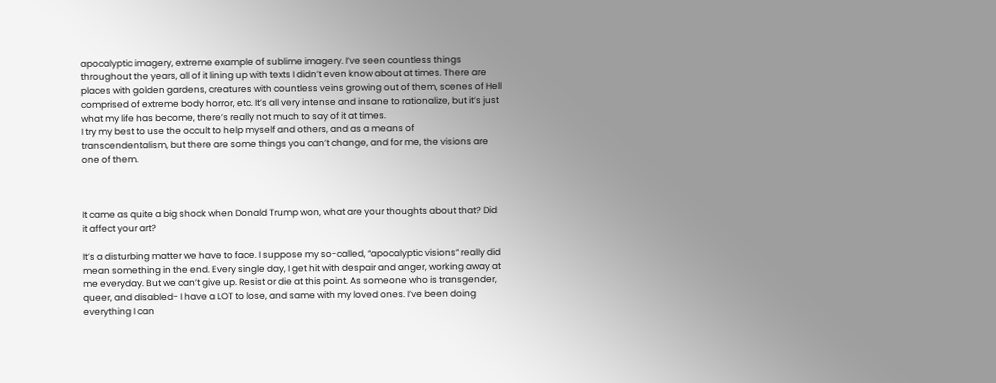apocalyptic imagery, extreme example of sublime imagery. I’ve seen countless things throughout the years, all of it lining up with texts I didn’t even know about at times. There are places with golden gardens, creatures with countless veins growing out of them, scenes of Hell comprised of extreme body horror, etc. It’s all very intense and insane to rationalize, but it’s just what my life has become, there’s really not much to say of it at times.
I try my best to use the occult to help myself and others, and as a means of transcendentalism, but there are some things you can’t change, and for me, the visions are one of them.



It came as quite a big shock when Donald Trump won, what are your thoughts about that? Did it affect your art?

It’s a disturbing matter we have to face. I suppose my so-called, “apocalyptic visions” really did mean something in the end. Every single day, I get hit with despair and anger, working away at me everyday. But we can’t give up. Resist or die at this point. As someone who is transgender, queer, and disabled- I have a LOT to lose, and same with my loved ones. I’ve been doing everything I can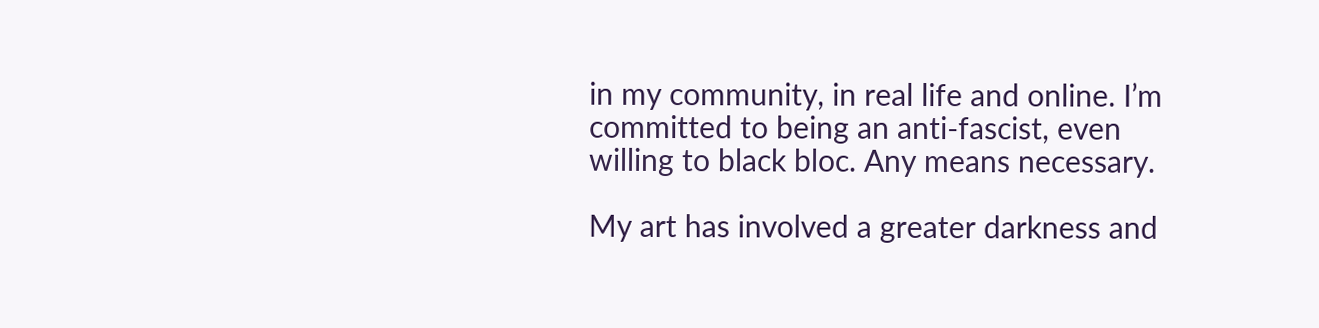in my community, in real life and online. I’m committed to being an anti-fascist, even willing to black bloc. Any means necessary.

My art has involved a greater darkness and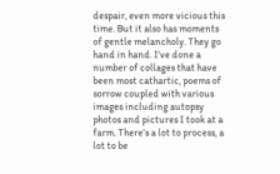despair, even more vicious this time. But it also has moments of gentle melancholy. They go hand in hand. I’ve done a number of collages that have been most cathartic, poems of sorrow coupled with various images including autopsy photos and pictures I took at a farm. There’s a lot to process, a lot to be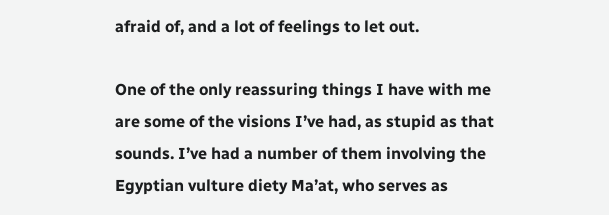afraid of, and a lot of feelings to let out.

One of the only reassuring things I have with me are some of the visions I’ve had, as stupid as that sounds. I’ve had a number of them involving the Egyptian vulture diety Ma’at, who serves as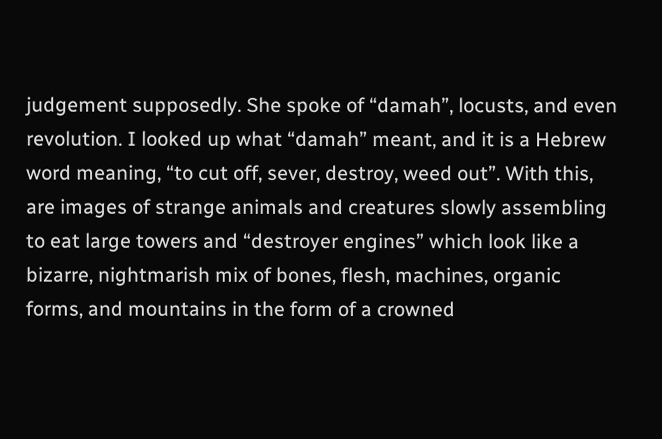judgement supposedly. She spoke of “damah”, locusts, and even revolution. I looked up what “damah” meant, and it is a Hebrew word meaning, “to cut off, sever, destroy, weed out”. With this, are images of strange animals and creatures slowly assembling to eat large towers and “destroyer engines” which look like a bizarre, nightmarish mix of bones, flesh, machines, organic forms, and mountains in the form of a crowned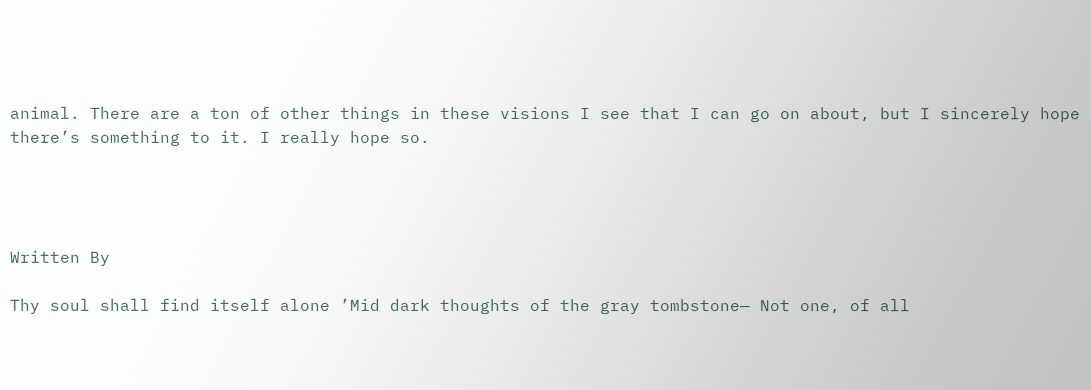animal. There are a ton of other things in these visions I see that I can go on about, but I sincerely hope there’s something to it. I really hope so.




Written By

Thy soul shall find itself alone ’Mid dark thoughts of the gray tombstone— Not one, of all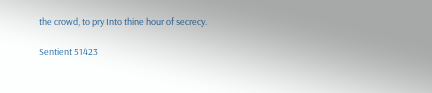the crowd, to pry Into thine hour of secrecy.

Sentient 51423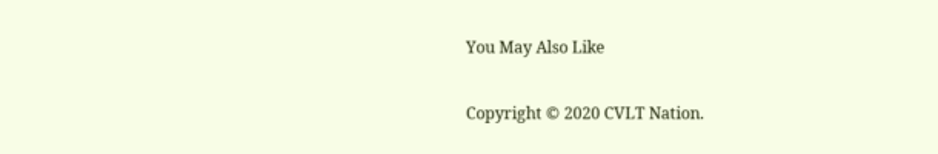You May Also Like

Copyright © 2020 CVLT Nation.